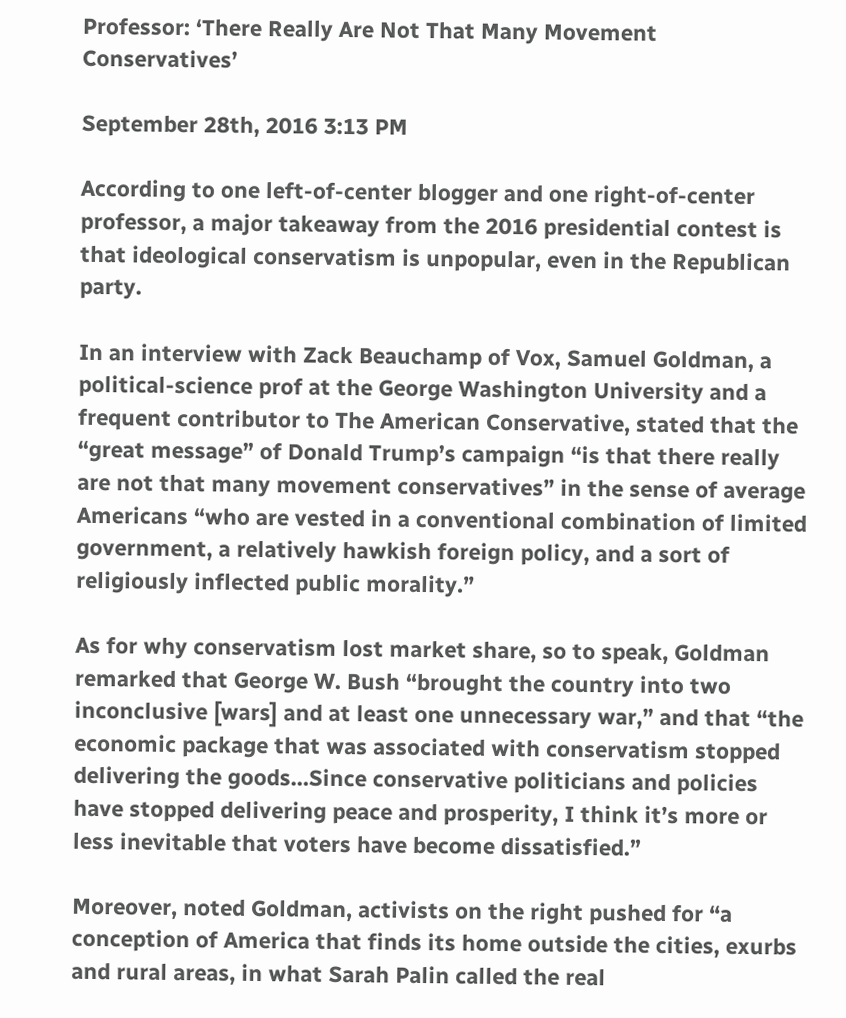Professor: ‘There Really Are Not That Many Movement Conservatives’

September 28th, 2016 3:13 PM

According to one left-of-center blogger and one right-of-center professor, a major takeaway from the 2016 presidential contest is that ideological conservatism is unpopular, even in the Republican party.

In an interview with Zack Beauchamp of Vox, Samuel Goldman, a political-science prof at the George Washington University and a frequent contributor to The American Conservative, stated that the “great message” of Donald Trump’s campaign “is that there really are not that many movement conservatives” in the sense of average Americans “who are vested in a conventional combination of limited government, a relatively hawkish foreign policy, and a sort of religiously inflected public morality.”

As for why conservatism lost market share, so to speak, Goldman remarked that George W. Bush “brought the country into two inconclusive [wars] and at least one unnecessary war,” and that “the economic package that was associated with conservatism stopped delivering the goods…Since conservative politicians and policies have stopped delivering peace and prosperity, I think it’s more or less inevitable that voters have become dissatisfied.”

Moreover, noted Goldman, activists on the right pushed for “a conception of America that finds its home outside the cities, exurbs and rural areas, in what Sarah Palin called the real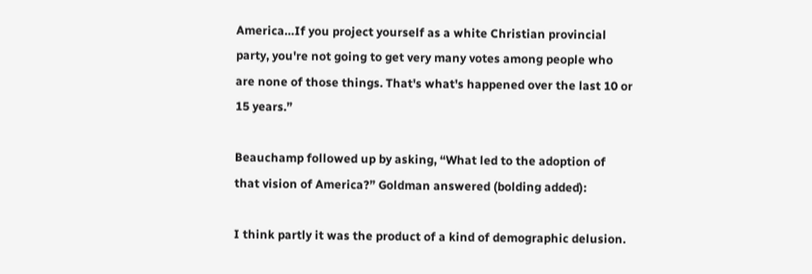America…If you project yourself as a white Christian provincial party, you're not going to get very many votes among people who are none of those things. That's what's happened over the last 10 or 15 years.”

Beauchamp followed up by asking, “What led to the adoption of that vision of America?” Goldman answered (bolding added):

I think partly it was the product of a kind of demographic delusion.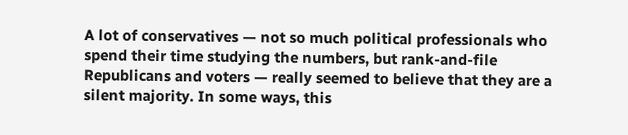A lot of conservatives — not so much political professionals who spend their time studying the numbers, but rank-and-file Republicans and voters — really seemed to believe that they are a silent majority. In some ways, this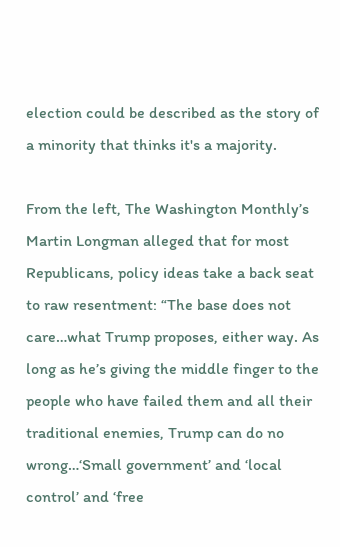election could be described as the story of a minority that thinks it's a majority.

From the left, The Washington Monthly’s Martin Longman alleged that for most Republicans, policy ideas take a back seat to raw resentment: “The base does not care…what Trump proposes, either way. As long as he’s giving the middle finger to the people who have failed them and all their traditional enemies, Trump can do no wrong…‘Small government’ and ‘local control’ and ‘free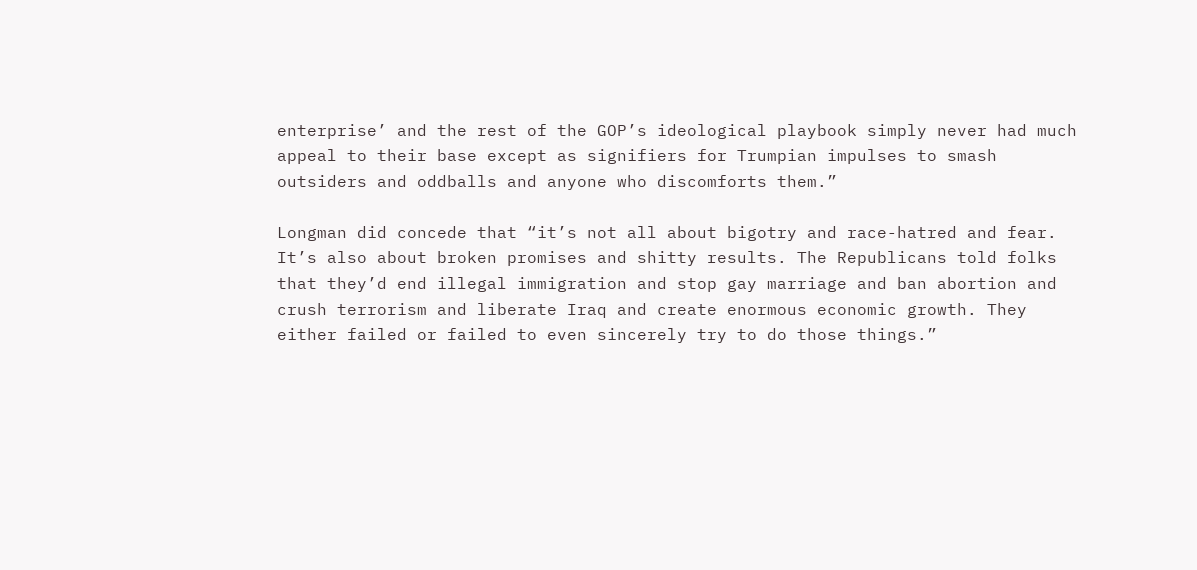enterprise’ and the rest of the GOP’s ideological playbook simply never had much appeal to their base except as signifiers for Trumpian impulses to smash outsiders and oddballs and anyone who discomforts them.”

Longman did concede that “it’s not all about bigotry and race-hatred and fear. It’s also about broken promises and shitty results. The Republicans told folks that they’d end illegal immigration and stop gay marriage and ban abortion and crush terrorism and liberate Iraq and create enormous economic growth. They either failed or failed to even sincerely try to do those things.”